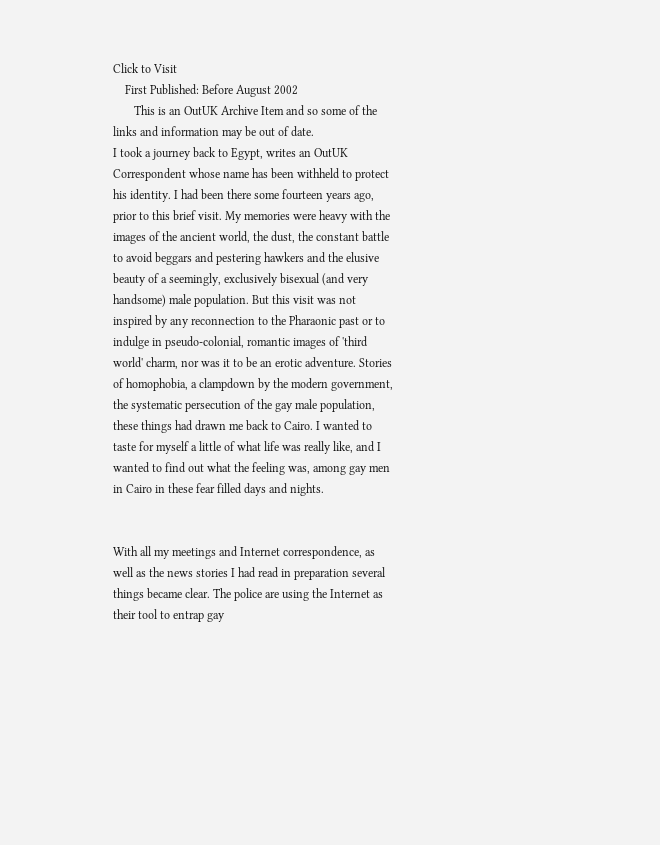Click to Visit
    First Published: Before August 2002
       This is an OutUK Archive Item and so some of the links and information may be out of date.
I took a journey back to Egypt, writes an OutUK Correspondent whose name has been withheld to protect his identity. I had been there some fourteen years ago, prior to this brief visit. My memories were heavy with the images of the ancient world, the dust, the constant battle to avoid beggars and pestering hawkers and the elusive beauty of a seemingly, exclusively bisexual (and very handsome) male population. But this visit was not inspired by any reconnection to the Pharaonic past or to indulge in pseudo-colonial, romantic images of 'third world' charm, nor was it to be an erotic adventure. Stories of homophobia, a clampdown by the modern government, the systematic persecution of the gay male population, these things had drawn me back to Cairo. I wanted to taste for myself a little of what life was really like, and I wanted to find out what the feeling was, among gay men in Cairo in these fear filled days and nights.


With all my meetings and Internet correspondence, as well as the news stories I had read in preparation several things became clear. The police are using the Internet as their tool to entrap gay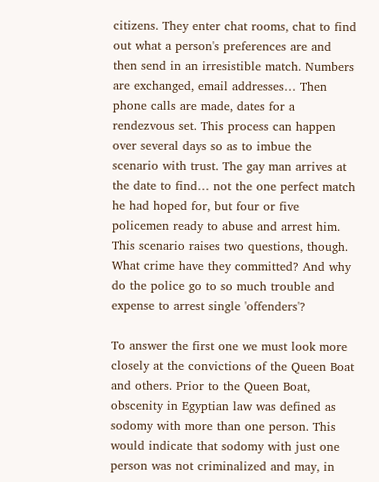citizens. They enter chat rooms, chat to find out what a person's preferences are and then send in an irresistible match. Numbers are exchanged, email addresses… Then phone calls are made, dates for a rendezvous set. This process can happen over several days so as to imbue the scenario with trust. The gay man arrives at the date to find… not the one perfect match he had hoped for, but four or five policemen ready to abuse and arrest him. This scenario raises two questions, though. What crime have they committed? And why do the police go to so much trouble and expense to arrest single 'offenders'?

To answer the first one we must look more closely at the convictions of the Queen Boat and others. Prior to the Queen Boat, obscenity in Egyptian law was defined as sodomy with more than one person. This would indicate that sodomy with just one person was not criminalized and may, in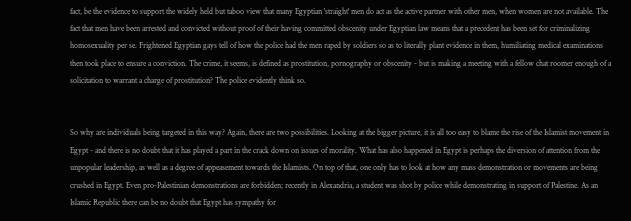fact, be the evidence to support the widely held but taboo view that many Egyptian 'straight' men do act as the active partner with other men, when women are not available. The fact that men have been arrested and convicted without proof of their having committed obscenity under Egyptian law means that a precedent has been set for criminalizing homosexuality per se. Frightened Egyptian gays tell of how the police had the men raped by soldiers so as to literally plant evidence in them, humiliating medical examinations then took place to ensure a conviction. The crime, it seems, is defined as prostitution, pornography or obscenity - but is making a meeting with a fellow chat roomer enough of a solicitation to warrant a charge of prostitution? The police evidently think so.


So why are individuals being targeted in this way? Again, there are two possibilities. Looking at the bigger picture, it is all too easy to blame the rise of the Islamist movement in Egypt - and there is no doubt that it has played a part in the crack down on issues of morality. What has also happened in Egypt is perhaps the diversion of attention from the unpopular leadership, as well as a degree of appeasement towards the Islamists. On top of that, one only has to look at how any mass demonstration or movements are being crushed in Egypt. Even pro-Palestinian demonstrations are forbidden; recently in Alexandria, a student was shot by police while demonstrating in support of Palestine. As an Islamic Republic there can be no doubt that Egypt has sympathy for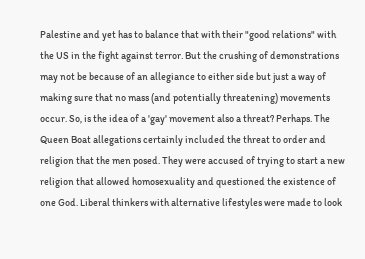Palestine and yet has to balance that with their "good relations" with the US in the fight against terror. But the crushing of demonstrations may not be because of an allegiance to either side but just a way of making sure that no mass (and potentially threatening) movements occur. So, is the idea of a 'gay' movement also a threat? Perhaps. The Queen Boat allegations certainly included the threat to order and religion that the men posed. They were accused of trying to start a new religion that allowed homosexuality and questioned the existence of one God. Liberal thinkers with alternative lifestyles were made to look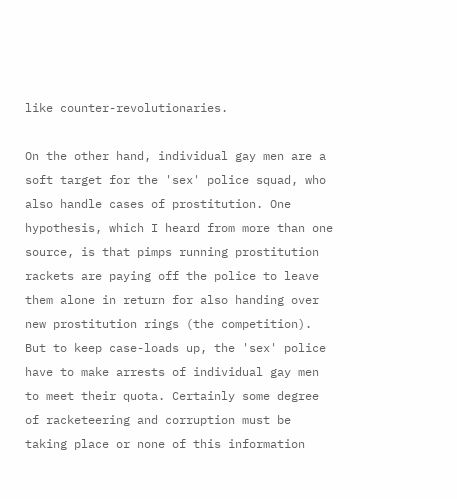like counter-revolutionaries.

On the other hand, individual gay men are a soft target for the 'sex' police squad, who also handle cases of prostitution. One hypothesis, which I heard from more than one source, is that pimps running prostitution rackets are paying off the police to leave them alone in return for also handing over new prostitution rings (the competition). But to keep case-loads up, the 'sex' police have to make arrests of individual gay men to meet their quota. Certainly some degree of racketeering and corruption must be taking place or none of this information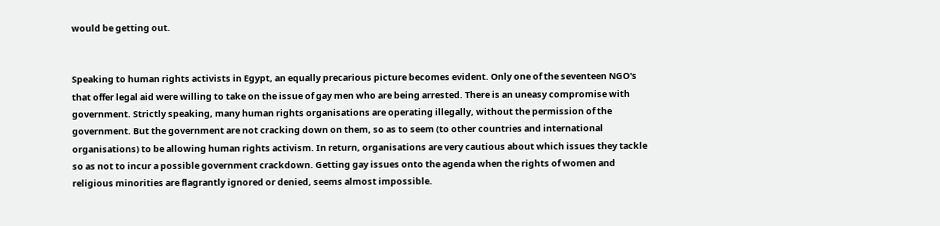would be getting out.


Speaking to human rights activists in Egypt, an equally precarious picture becomes evident. Only one of the seventeen NGO's that offer legal aid were willing to take on the issue of gay men who are being arrested. There is an uneasy compromise with government. Strictly speaking, many human rights organisations are operating illegally, without the permission of the government. But the government are not cracking down on them, so as to seem (to other countries and international organisations) to be allowing human rights activism. In return, organisations are very cautious about which issues they tackle so as not to incur a possible government crackdown. Getting gay issues onto the agenda when the rights of women and religious minorities are flagrantly ignored or denied, seems almost impossible.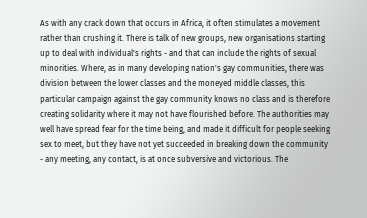As with any crack down that occurs in Africa, it often stimulates a movement rather than crushing it. There is talk of new groups, new organisations starting up to deal with individual's rights - and that can include the rights of sexual minorities. Where, as in many developing nation's gay communities, there was division between the lower classes and the moneyed middle classes, this particular campaign against the gay community knows no class and is therefore creating solidarity where it may not have flourished before. The authorities may well have spread fear for the time being, and made it difficult for people seeking sex to meet, but they have not yet succeeded in breaking down the community - any meeting, any contact, is at once subversive and victorious. The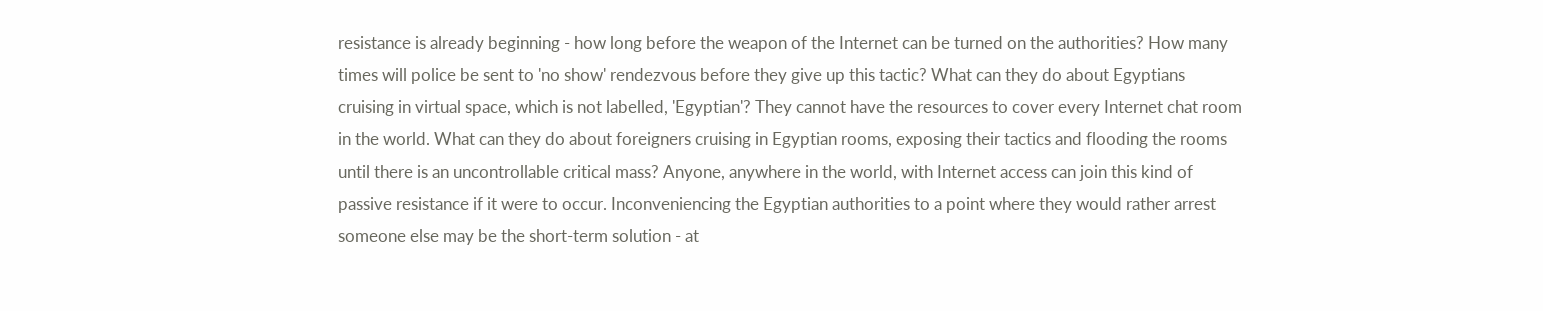resistance is already beginning - how long before the weapon of the Internet can be turned on the authorities? How many times will police be sent to 'no show' rendezvous before they give up this tactic? What can they do about Egyptians cruising in virtual space, which is not labelled, 'Egyptian'? They cannot have the resources to cover every Internet chat room in the world. What can they do about foreigners cruising in Egyptian rooms, exposing their tactics and flooding the rooms until there is an uncontrollable critical mass? Anyone, anywhere in the world, with Internet access can join this kind of passive resistance if it were to occur. Inconveniencing the Egyptian authorities to a point where they would rather arrest someone else may be the short-term solution - at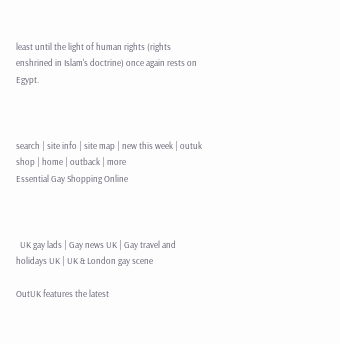least until the light of human rights (rights enshrined in Islam's doctrine) once again rests on Egypt.



search | site info | site map | new this week | outuk shop | home | outback | more
Essential Gay Shopping Online



  UK gay lads | Gay news UK | Gay travel and holidays UK | UK & London gay scene

OutUK features the latest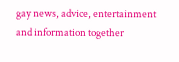gay news, advice, entertainment and information together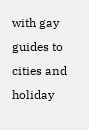with gay guides to cities and holiday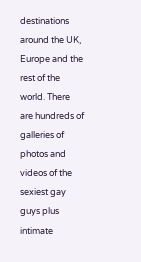destinations around the UK, Europe and the rest of the world. There are hundreds of galleries of photos and videos of the sexiest gay guys plus intimate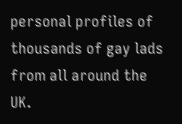personal profiles of thousands of gay lads from all around the UK.